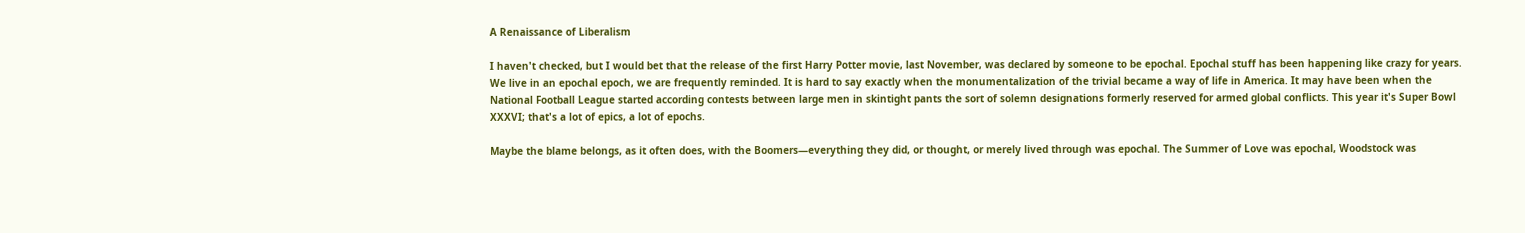A Renaissance of Liberalism

I haven't checked, but I would bet that the release of the first Harry Potter movie, last November, was declared by someone to be epochal. Epochal stuff has been happening like crazy for years. We live in an epochal epoch, we are frequently reminded. It is hard to say exactly when the monumentalization of the trivial became a way of life in America. It may have been when the National Football League started according contests between large men in skintight pants the sort of solemn designations formerly reserved for armed global conflicts. This year it's Super Bowl XXXVI; that's a lot of epics, a lot of epochs.

Maybe the blame belongs, as it often does, with the Boomers—everything they did, or thought, or merely lived through was epochal. The Summer of Love was epochal, Woodstock was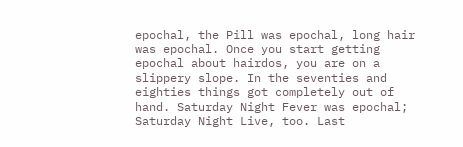epochal, the Pill was epochal, long hair was epochal. Once you start getting epochal about hairdos, you are on a slippery slope. In the seventies and eighties things got completely out of hand. Saturday Night Fever was epochal; Saturday Night Live, too. Last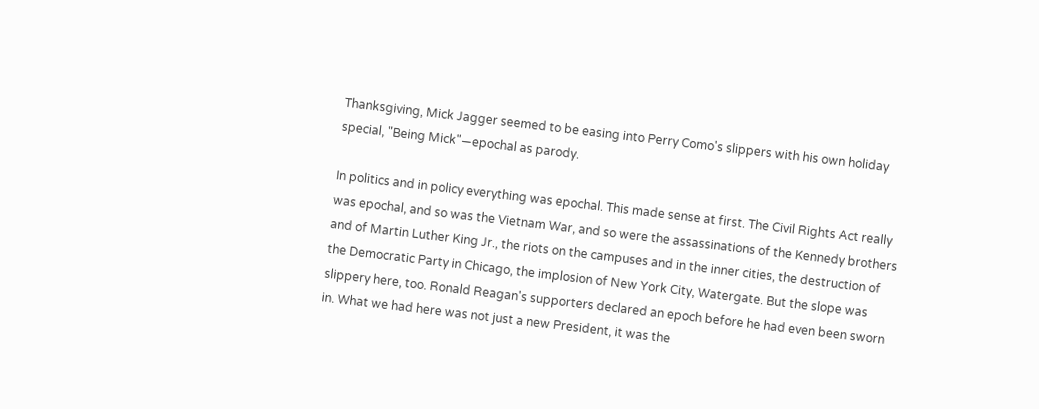Thanksgiving, Mick Jagger seemed to be easing into Perry Como's slippers with his own holiday special, "Being Mick"—epochal as parody.

In politics and in policy everything was epochal. This made sense at first. The Civil Rights Act really was epochal, and so was the Vietnam War, and so were the assassinations of the Kennedy brothers and of Martin Luther King Jr., the riots on the campuses and in the inner cities, the destruction of the Democratic Party in Chicago, the implosion of New York City, Watergate. But the slope was slippery here, too. Ronald Reagan's supporters declared an epoch before he had even been sworn in. What we had here was not just a new President, it was the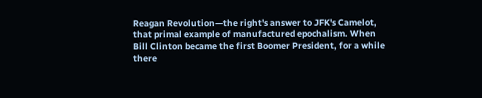Reagan Revolution—the right's answer to JFK's Camelot, that primal example of manufactured epochalism. When Bill Clinton became the first Boomer President, for a while there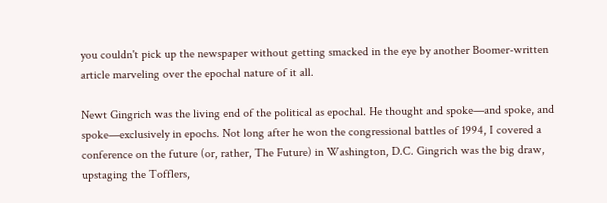you couldn't pick up the newspaper without getting smacked in the eye by another Boomer-written article marveling over the epochal nature of it all.

Newt Gingrich was the living end of the political as epochal. He thought and spoke—and spoke, and spoke—exclusively in epochs. Not long after he won the congressional battles of 1994, I covered a conference on the future (or, rather, The Future) in Washington, D.C. Gingrich was the big draw, upstaging the Tofflers,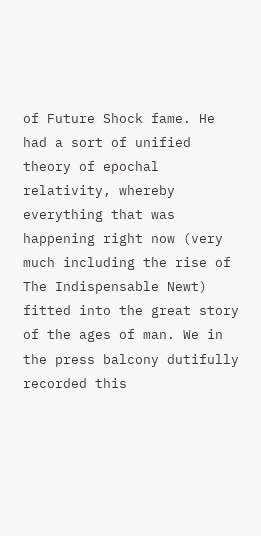of Future Shock fame. He had a sort of unified theory of epochal relativity, whereby everything that was happening right now (very much including the rise of The Indispensable Newt) fitted into the great story of the ages of man. We in the press balcony dutifully recorded this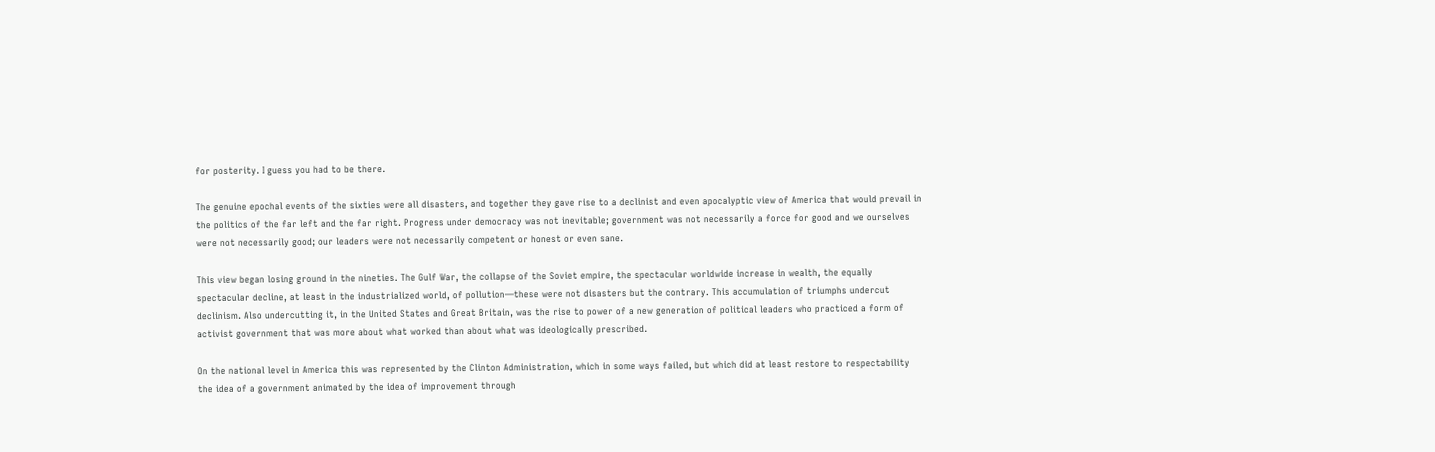for posterity. I guess you had to be there.

The genuine epochal events of the sixties were all disasters, and together they gave rise to a declinist and even apocalyptic view of America that would prevail in the politics of the far left and the far right. Progress under democracy was not inevitable; government was not necessarily a force for good and we ourselves were not necessarily good; our leaders were not necessarily competent or honest or even sane.

This view began losing ground in the nineties. The Gulf War, the collapse of the Soviet empire, the spectacular worldwide increase in wealth, the equally spectacular decline, at least in the industrialized world, of pollution—these were not disasters but the contrary. This accumulation of triumphs undercut declinism. Also undercutting it, in the United States and Great Britain, was the rise to power of a new generation of political leaders who practiced a form of activist government that was more about what worked than about what was ideologically prescribed.

On the national level in America this was represented by the Clinton Administration, which in some ways failed, but which did at least restore to respectability the idea of a government animated by the idea of improvement through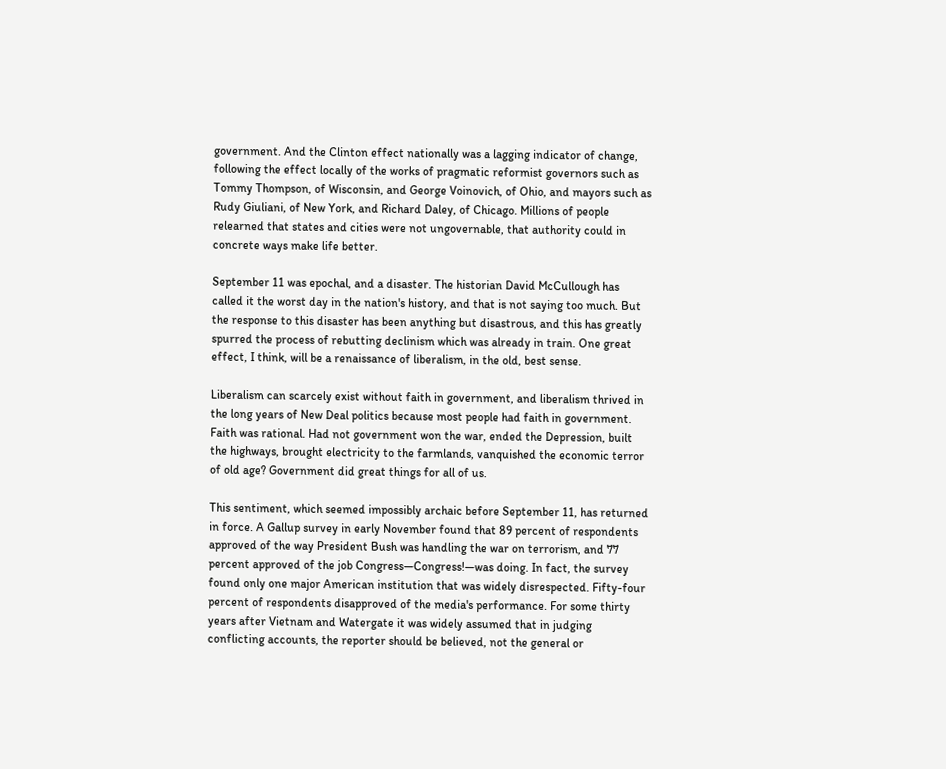government. And the Clinton effect nationally was a lagging indicator of change, following the effect locally of the works of pragmatic reformist governors such as Tommy Thompson, of Wisconsin, and George Voinovich, of Ohio, and mayors such as Rudy Giuliani, of New York, and Richard Daley, of Chicago. Millions of people relearned that states and cities were not ungovernable, that authority could in concrete ways make life better.

September 11 was epochal, and a disaster. The historian David McCullough has called it the worst day in the nation's history, and that is not saying too much. But the response to this disaster has been anything but disastrous, and this has greatly spurred the process of rebutting declinism which was already in train. One great effect, I think, will be a renaissance of liberalism, in the old, best sense.

Liberalism can scarcely exist without faith in government, and liberalism thrived in the long years of New Deal politics because most people had faith in government. Faith was rational. Had not government won the war, ended the Depression, built the highways, brought electricity to the farmlands, vanquished the economic terror of old age? Government did great things for all of us.

This sentiment, which seemed impossibly archaic before September 11, has returned in force. A Gallup survey in early November found that 89 percent of respondents approved of the way President Bush was handling the war on terrorism, and 77 percent approved of the job Congress—Congress!—was doing. In fact, the survey found only one major American institution that was widely disrespected. Fifty-four percent of respondents disapproved of the media's performance. For some thirty years after Vietnam and Watergate it was widely assumed that in judging conflicting accounts, the reporter should be believed, not the general or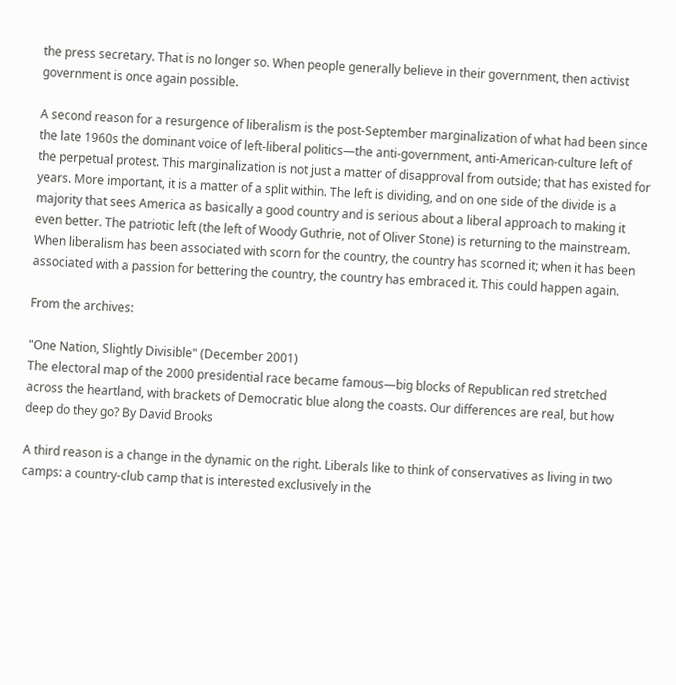the press secretary. That is no longer so. When people generally believe in their government, then activist government is once again possible.

A second reason for a resurgence of liberalism is the post-September marginalization of what had been since the late 1960s the dominant voice of left-liberal politics—the anti-government, anti-American-culture left of the perpetual protest. This marginalization is not just a matter of disapproval from outside; that has existed for years. More important, it is a matter of a split within. The left is dividing, and on one side of the divide is a majority that sees America as basically a good country and is serious about a liberal approach to making it even better. The patriotic left (the left of Woody Guthrie, not of Oliver Stone) is returning to the mainstream. When liberalism has been associated with scorn for the country, the country has scorned it; when it has been associated with a passion for bettering the country, the country has embraced it. This could happen again.

From the archives:

"One Nation, Slightly Divisible" (December 2001)
The electoral map of the 2000 presidential race became famous—big blocks of Republican red stretched across the heartland, with brackets of Democratic blue along the coasts. Our differences are real, but how deep do they go? By David Brooks

A third reason is a change in the dynamic on the right. Liberals like to think of conservatives as living in two camps: a country-club camp that is interested exclusively in the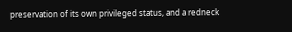preservation of its own privileged status, and a redneck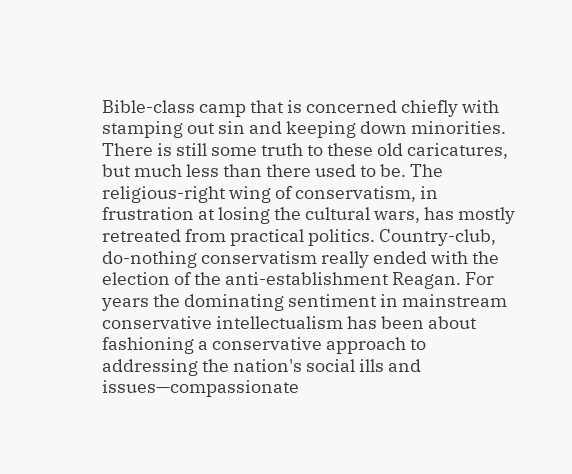Bible-class camp that is concerned chiefly with stamping out sin and keeping down minorities. There is still some truth to these old caricatures, but much less than there used to be. The religious-right wing of conservatism, in frustration at losing the cultural wars, has mostly retreated from practical politics. Country-club, do-nothing conservatism really ended with the election of the anti-establishment Reagan. For years the dominating sentiment in mainstream conservative intellectualism has been about fashioning a conservative approach to addressing the nation's social ills and issues—compassionate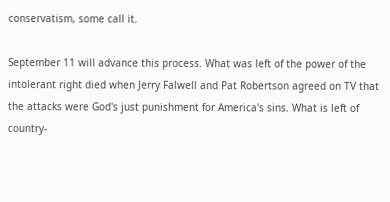conservatism, some call it.

September 11 will advance this process. What was left of the power of the intolerant right died when Jerry Falwell and Pat Robertson agreed on TV that the attacks were God's just punishment for America's sins. What is left of country-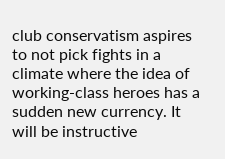club conservatism aspires to not pick fights in a climate where the idea of working-class heroes has a sudden new currency. It will be instructive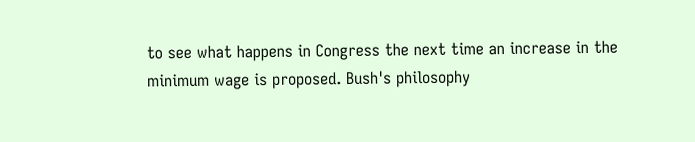to see what happens in Congress the next time an increase in the minimum wage is proposed. Bush's philosophy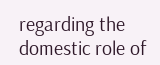regarding the domestic role of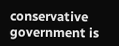conservative government is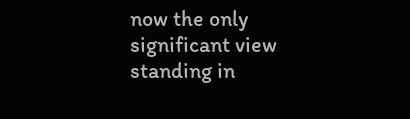now the only significant view standing in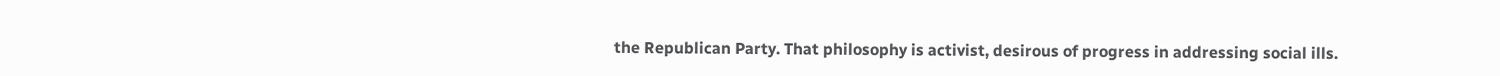the Republican Party. That philosophy is activist, desirous of progress in addressing social ills.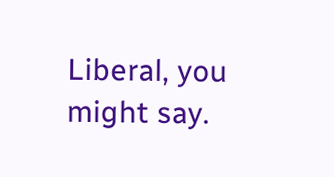Liberal, you might say.